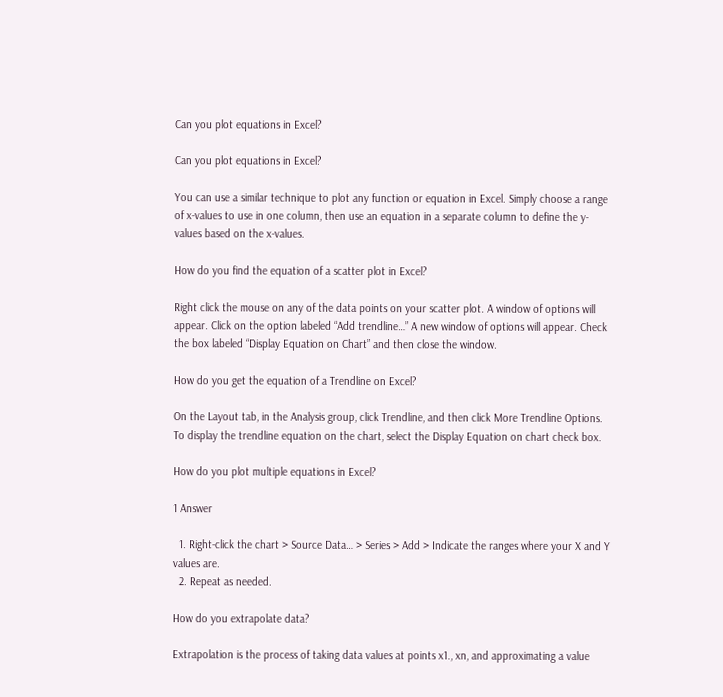Can you plot equations in Excel?

Can you plot equations in Excel?

You can use a similar technique to plot any function or equation in Excel. Simply choose a range of x-values to use in one column, then use an equation in a separate column to define the y-values based on the x-values.

How do you find the equation of a scatter plot in Excel?

Right click the mouse on any of the data points on your scatter plot. A window of options will appear. Click on the option labeled “Add trendline…” A new window of options will appear. Check the box labeled “Display Equation on Chart” and then close the window.

How do you get the equation of a Trendline on Excel?

On the Layout tab, in the Analysis group, click Trendline, and then click More Trendline Options. To display the trendline equation on the chart, select the Display Equation on chart check box.

How do you plot multiple equations in Excel?

1 Answer

  1. Right-click the chart > Source Data… > Series > Add > Indicate the ranges where your X and Y values are.
  2. Repeat as needed.

How do you extrapolate data?

Extrapolation is the process of taking data values at points x1., xn, and approximating a value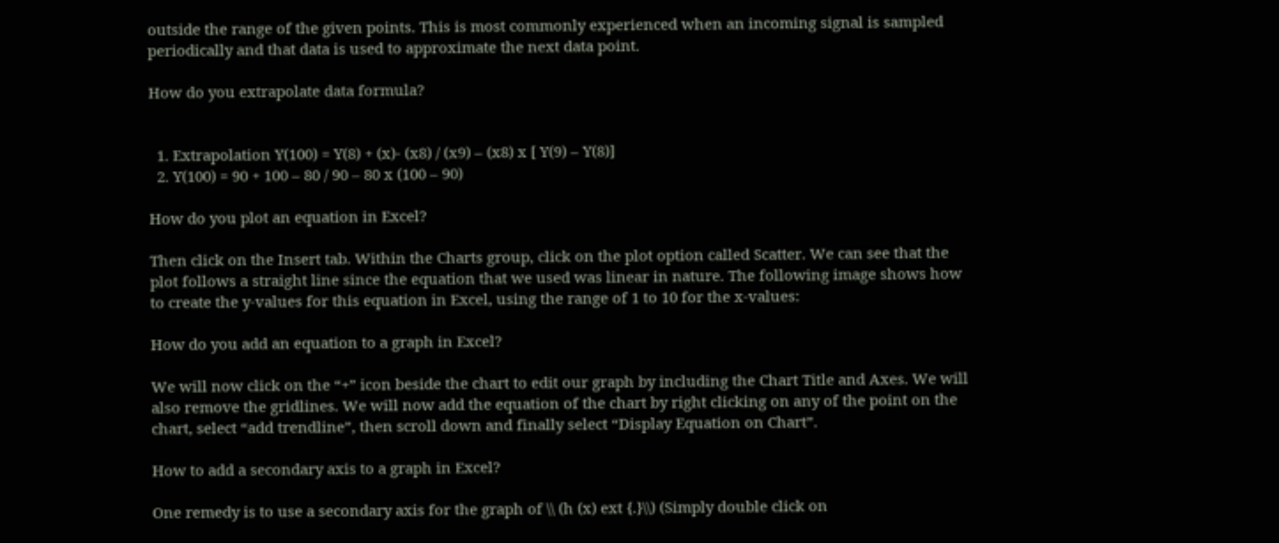outside the range of the given points. This is most commonly experienced when an incoming signal is sampled periodically and that data is used to approximate the next data point.

How do you extrapolate data formula?


  1. Extrapolation Y(100) = Y(8) + (x)- (x8) / (x9) – (x8) x [ Y(9) – Y(8)]
  2. Y(100) = 90 + 100 – 80 / 90 – 80 x (100 – 90)

How do you plot an equation in Excel?

Then click on the Insert tab. Within the Charts group, click on the plot option called Scatter. We can see that the plot follows a straight line since the equation that we used was linear in nature. The following image shows how to create the y-values for this equation in Excel, using the range of 1 to 10 for the x-values:

How do you add an equation to a graph in Excel?

We will now click on the “+” icon beside the chart to edit our graph by including the Chart Title and Axes. We will also remove the gridlines. We will now add the equation of the chart by right clicking on any of the point on the chart, select “add trendline”, then scroll down and finally select “Display Equation on Chart”.

How to add a secondary axis to a graph in Excel?

One remedy is to use a secondary axis for the graph of \\ (h (x) ext {.}\\) (Simply double click on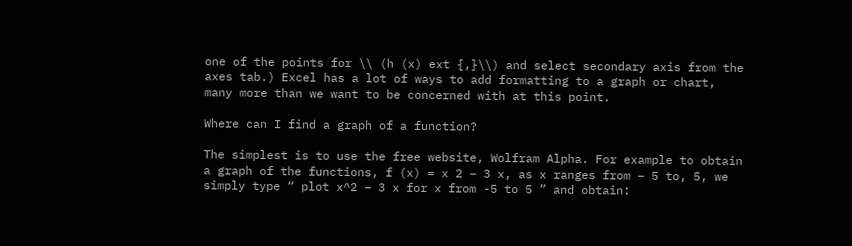one of the points for \\ (h (x) ext {,}\\) and select secondary axis from the axes tab.) Excel has a lot of ways to add formatting to a graph or chart, many more than we want to be concerned with at this point.

Where can I find a graph of a function?

The simplest is to use the free website, Wolfram Alpha. For example to obtain a graph of the functions, f (x) = x 2 – 3 x, as x ranges from − 5 to, 5, we simply type “ plot x^2 – 3 x for x from -5 to 5 ” and obtain: